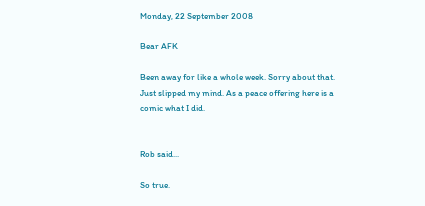Monday, 22 September 2008

Bear AFK

Been away for like a whole week. Sorry about that. Just slipped my mind. As a peace offering here is a comic what I did.


Rob said...

So true.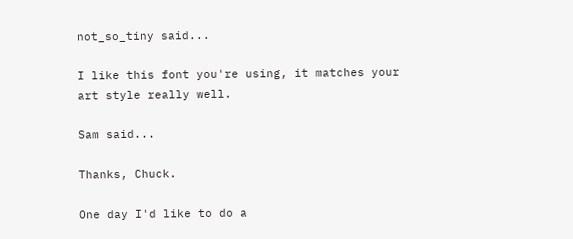not_so_tiny said...

I like this font you're using, it matches your art style really well.

Sam said...

Thanks, Chuck.

One day I'd like to do a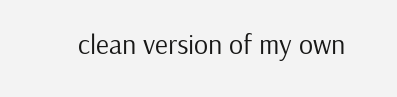clean version of my own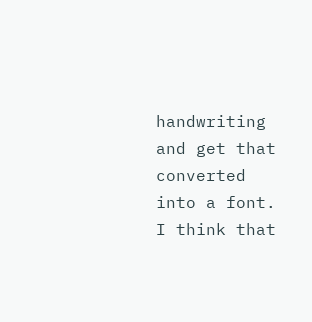handwriting and get that converted into a font. I think that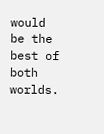would be the best of both worlds.